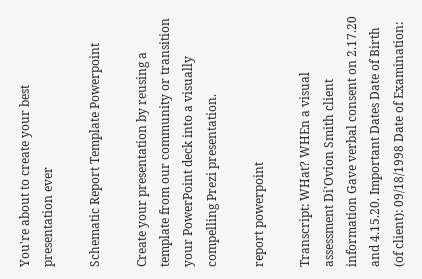You're about to create your best presentation ever

Schematic Report Template Powerpoint

Create your presentation by reusing a template from our community or transition your PowerPoint deck into a visually compelling Prezi presentation.

report powerpoint

Transcript: WHat? WHEn a visual assessment Di'Ovion Smith client information Gave verbal consent on 2.17.20 and 4.15.20. Important Dates Date of Birth (of client): 09/18/1998 Date of Examination: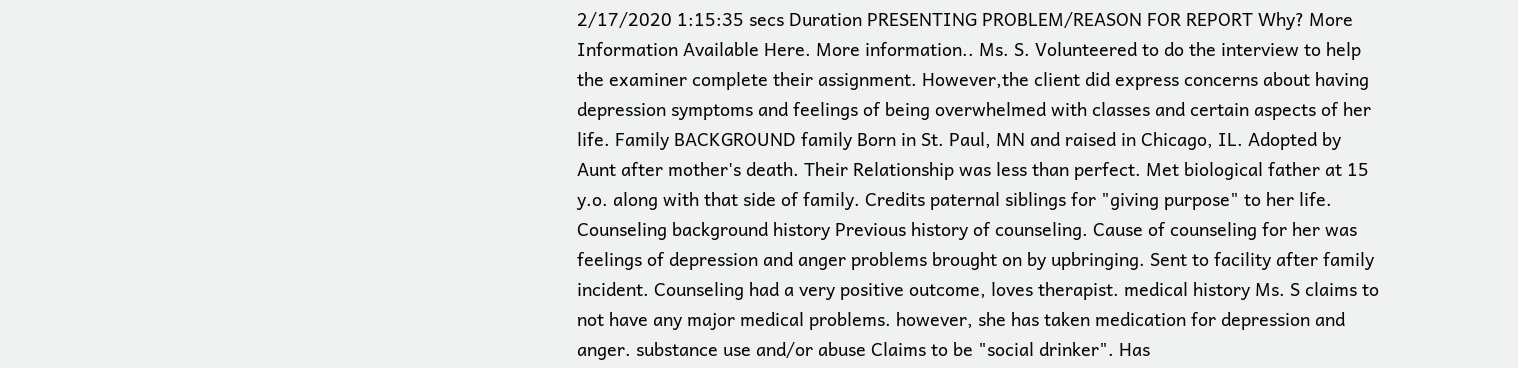2/17/2020 1:15:35 secs Duration PRESENTING PROBLEM/REASON FOR REPORT Why? More Information Available Here. More information.. Ms. S. Volunteered to do the interview to help the examiner complete their assignment. However,the client did express concerns about having depression symptoms and feelings of being overwhelmed with classes and certain aspects of her life. Family BACKGROUND family Born in St. Paul, MN and raised in Chicago, IL. Adopted by Aunt after mother's death. Their Relationship was less than perfect. Met biological father at 15 y.o. along with that side of family. Credits paternal siblings for "giving purpose" to her life. Counseling background history Previous history of counseling. Cause of counseling for her was feelings of depression and anger problems brought on by upbringing. Sent to facility after family incident. Counseling had a very positive outcome, loves therapist. medical history Ms. S claims to not have any major medical problems. however, she has taken medication for depression and anger. substance use and/or abuse Claims to be "social drinker". Has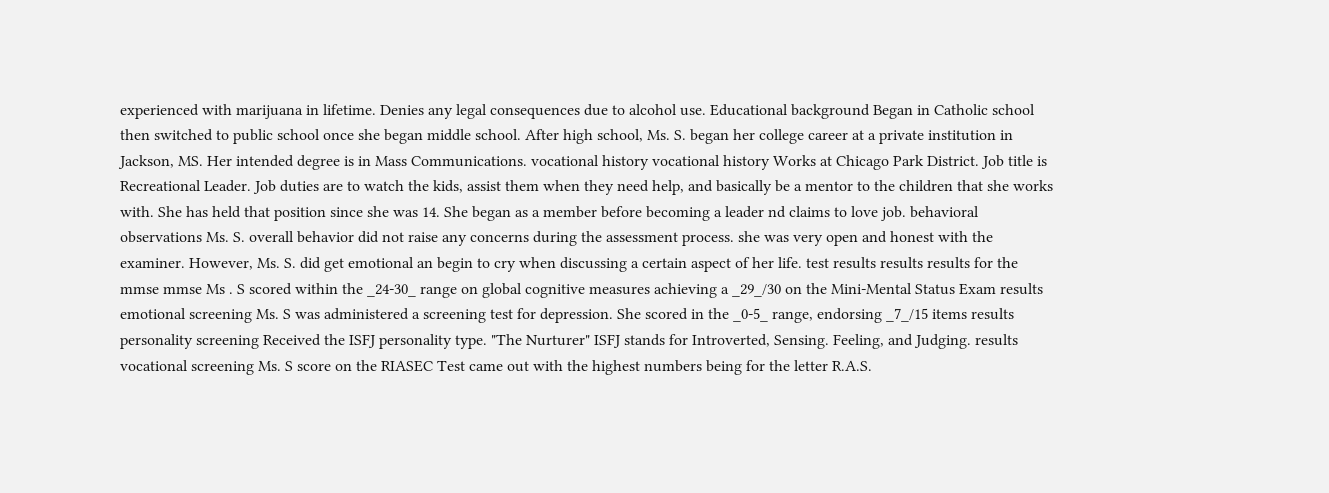experienced with marijuana in lifetime. Denies any legal consequences due to alcohol use. Educational background Began in Catholic school then switched to public school once she began middle school. After high school, Ms. S. began her college career at a private institution in Jackson, MS. Her intended degree is in Mass Communications. vocational history vocational history Works at Chicago Park District. Job title is Recreational Leader. Job duties are to watch the kids, assist them when they need help, and basically be a mentor to the children that she works with. She has held that position since she was 14. She began as a member before becoming a leader nd claims to love job. behavioral observations Ms. S. overall behavior did not raise any concerns during the assessment process. she was very open and honest with the examiner. However, Ms. S. did get emotional an begin to cry when discussing a certain aspect of her life. test results results results for the mmse mmse Ms . S scored within the _24-30_ range on global cognitive measures achieving a _29_/30 on the Mini-Mental Status Exam results emotional screening Ms. S was administered a screening test for depression. She scored in the _0-5_ range, endorsing _7_/15 items results personality screening Received the ISFJ personality type. "The Nurturer" ISFJ stands for Introverted, Sensing. Feeling, and Judging. results vocational screening Ms. S score on the RIASEC Test came out with the highest numbers being for the letter R.A.S.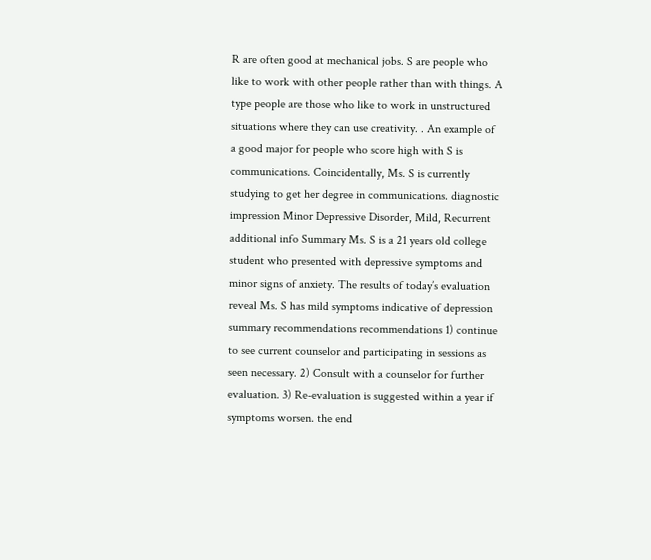R are often good at mechanical jobs. S are people who like to work with other people rather than with things. A type people are those who like to work in unstructured situations where they can use creativity. . An example of a good major for people who score high with S is communications. Coincidentally, Ms. S is currently studying to get her degree in communications. diagnostic impression Minor Depressive Disorder, Mild, Recurrent additional info Summary Ms. S is a 21 years old college student who presented with depressive symptoms and minor signs of anxiety. The results of today’s evaluation reveal Ms. S has mild symptoms indicative of depression summary recommendations recommendations 1) continue to see current counselor and participating in sessions as seen necessary. 2) Consult with a counselor for further evaluation. 3) Re-evaluation is suggested within a year if symptoms worsen. the end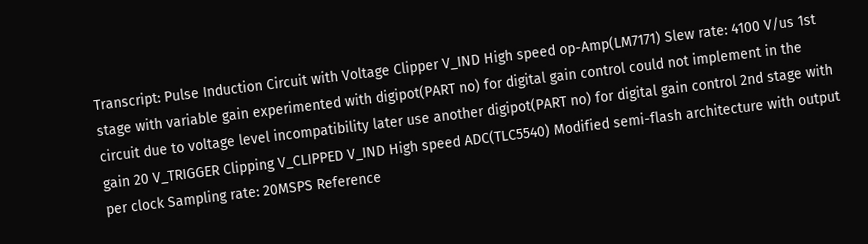Transcript: Pulse Induction Circuit with Voltage Clipper V_IND High speed op-Amp(LM7171) Slew rate: 4100 V/us 1st stage with variable gain experimented with digipot(PART no) for digital gain control could not implement in the circuit due to voltage level incompatibility later use another digipot(PART no) for digital gain control 2nd stage with gain 20 V_TRIGGER Clipping V_CLIPPED V_IND High speed ADC(TLC5540) Modified semi-flash architecture with output per clock Sampling rate: 20MSPS Reference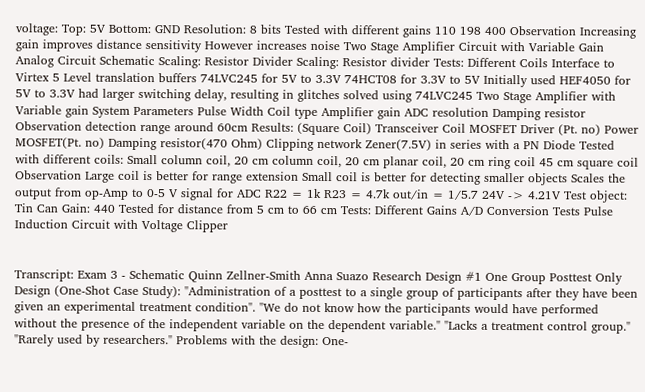voltage: Top: 5V Bottom: GND Resolution: 8 bits Tested with different gains 110 198 400 Observation Increasing gain improves distance sensitivity However increases noise Two Stage Amplifier Circuit with Variable Gain Analog Circuit Schematic Scaling: Resistor Divider Scaling: Resistor divider Tests: Different Coils Interface to Virtex 5 Level translation buffers 74LVC245 for 5V to 3.3V 74HCT08 for 3.3V to 5V Initially used HEF4050 for 5V to 3.3V had larger switching delay, resulting in glitches solved using 74LVC245 Two Stage Amplifier with Variable gain System Parameters Pulse Width Coil type Amplifier gain ADC resolution Damping resistor Observation detection range around 60cm Results: (Square Coil) Transceiver Coil MOSFET Driver (Pt. no) Power MOSFET(Pt. no) Damping resistor(470 Ohm) Clipping network Zener(7.5V) in series with a PN Diode Tested with different coils: Small column coil, 20 cm column coil, 20 cm planar coil, 20 cm ring coil 45 cm square coil Observation Large coil is better for range extension Small coil is better for detecting smaller objects Scales the output from op-Amp to 0-5 V signal for ADC R22 = 1k R23 = 4.7k out/in = 1/5.7 24V -> 4.21V Test object: Tin Can Gain: 440 Tested for distance from 5 cm to 66 cm Tests: Different Gains A/D Conversion Tests Pulse Induction Circuit with Voltage Clipper


Transcript: Exam 3 - Schematic Quinn Zellner-Smith Anna Suazo Research Design #1 One Group Posttest Only Design (One-Shot Case Study): "Administration of a posttest to a single group of participants after they have been given an experimental treatment condition". "We do not know how the participants would have performed without the presence of the independent variable on the dependent variable." "Lacks a treatment control group." "Rarely used by researchers." Problems with the design: One-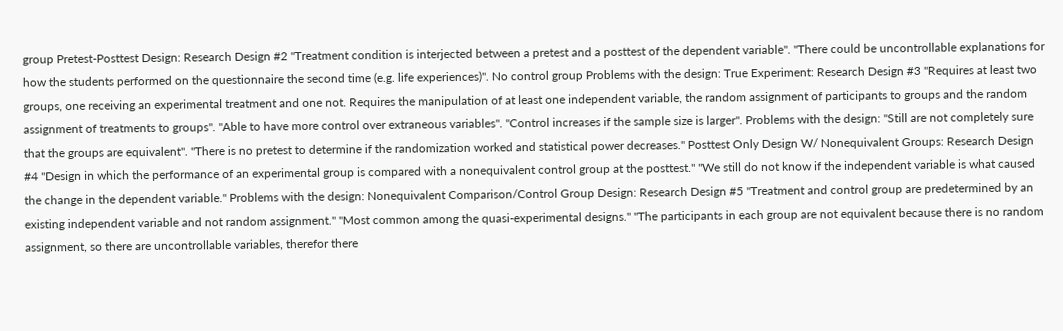group Pretest-Posttest Design: Research Design #2 "Treatment condition is interjected between a pretest and a posttest of the dependent variable". "There could be uncontrollable explanations for how the students performed on the questionnaire the second time (e.g. life experiences)". No control group Problems with the design: True Experiment: Research Design #3 "Requires at least two groups, one receiving an experimental treatment and one not. Requires the manipulation of at least one independent variable, the random assignment of participants to groups and the random assignment of treatments to groups". "Able to have more control over extraneous variables". "Control increases if the sample size is larger". Problems with the design: "Still are not completely sure that the groups are equivalent". "There is no pretest to determine if the randomization worked and statistical power decreases." Posttest Only Design W/ Nonequivalent Groups: Research Design #4 "Design in which the performance of an experimental group is compared with a nonequivalent control group at the posttest." "We still do not know if the independent variable is what caused the change in the dependent variable." Problems with the design: Nonequivalent Comparison/Control Group Design: Research Design #5 "Treatment and control group are predetermined by an existing independent variable and not random assignment." "Most common among the quasi-experimental designs." "The participants in each group are not equivalent because there is no random assignment, so there are uncontrollable variables, therefor there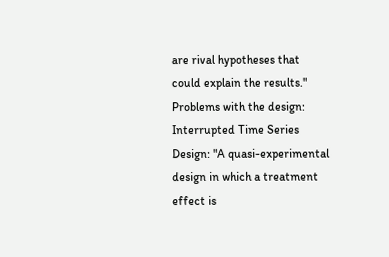are rival hypotheses that could explain the results." Problems with the design: Interrupted Time Series Design: "A quasi-experimental design in which a treatment effect is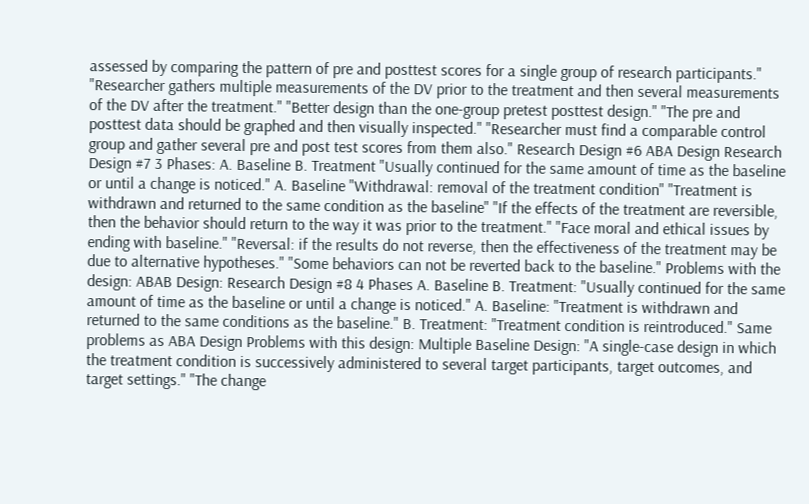assessed by comparing the pattern of pre and posttest scores for a single group of research participants." "Researcher gathers multiple measurements of the DV prior to the treatment and then several measurements of the DV after the treatment." "Better design than the one-group pretest posttest design." "The pre and posttest data should be graphed and then visually inspected." "Researcher must find a comparable control group and gather several pre and post test scores from them also." Research Design #6 ABA Design Research Design #7 3 Phases: A. Baseline B. Treatment "Usually continued for the same amount of time as the baseline or until a change is noticed." A. Baseline "Withdrawal: removal of the treatment condition" "Treatment is withdrawn and returned to the same condition as the baseline" "If the effects of the treatment are reversible, then the behavior should return to the way it was prior to the treatment." "Face moral and ethical issues by ending with baseline." "Reversal: if the results do not reverse, then the effectiveness of the treatment may be due to alternative hypotheses." "Some behaviors can not be reverted back to the baseline." Problems with the design: ABAB Design: Research Design #8 4 Phases A. Baseline B. Treatment: "Usually continued for the same amount of time as the baseline or until a change is noticed." A. Baseline: "Treatment is withdrawn and returned to the same conditions as the baseline." B. Treatment: "Treatment condition is reintroduced." Same problems as ABA Design Problems with this design: Multiple Baseline Design: "A single-case design in which the treatment condition is successively administered to several target participants, target outcomes, and target settings." "The change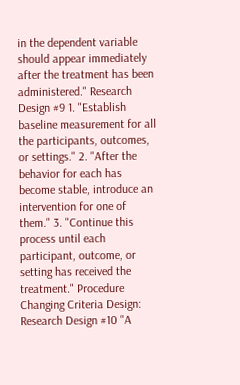in the dependent variable should appear immediately after the treatment has been administered." Research Design #9 1. "Establish baseline measurement for all the participants, outcomes, or settings." 2. "After the behavior for each has become stable, introduce an intervention for one of them." 3. "Continue this process until each participant, outcome, or setting has received the treatment." Procedure Changing Criteria Design: Research Design #10 "A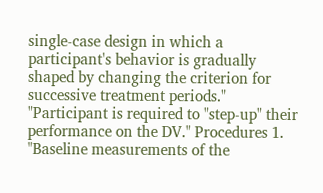single-case design in which a participant's behavior is gradually shaped by changing the criterion for successive treatment periods." "Participant is required to "step-up" their performance on the DV." Procedures 1. "Baseline measurements of the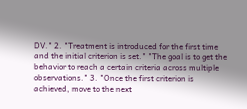DV." 2. "Treatment is introduced for the first time and the initial criterion is set." "The goal is to get the behavior to reach a certain criteria across multiple observations." 3. "Once the first criterion is achieved, move to the next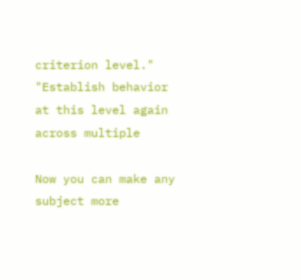criterion level." "Establish behavior at this level again across multiple

Now you can make any subject more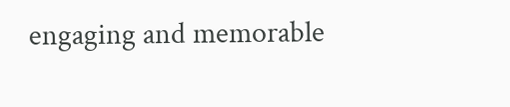engaging and memorable